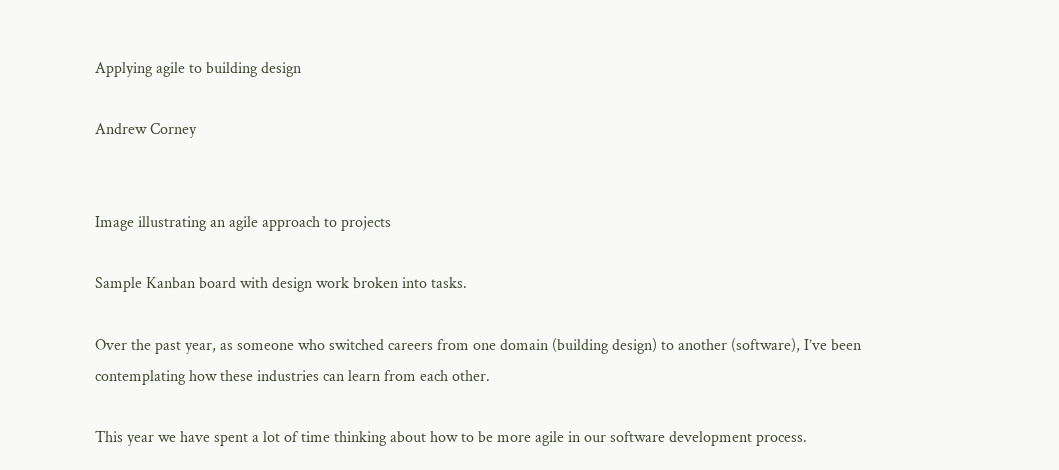Applying agile to building design

Andrew Corney


Image illustrating an agile approach to projects

Sample Kanban board with design work broken into tasks.

Over the past year, as someone who switched careers from one domain (building design) to another (software), I’ve been contemplating how these industries can learn from each other.

This year we have spent a lot of time thinking about how to be more agile in our software development process.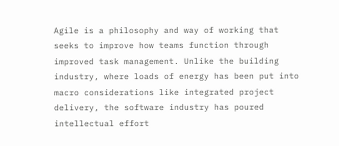Agile is a philosophy and way of working that seeks to improve how teams function through improved task management. Unlike the building industry, where loads of energy has been put into macro considerations like integrated project delivery, the software industry has poured intellectual effort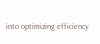into optimizing efficiency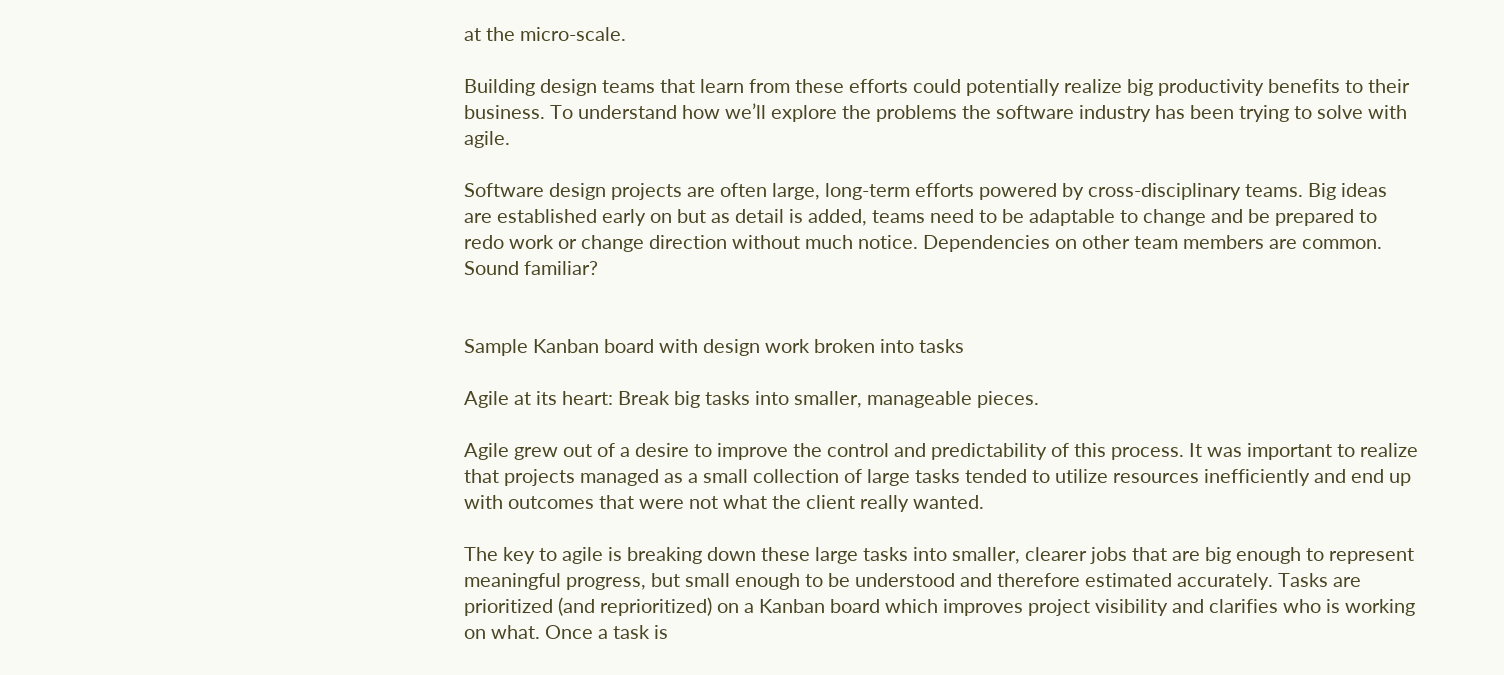at the micro-scale.

Building design teams that learn from these efforts could potentially realize big productivity benefits to their business. To understand how we’ll explore the problems the software industry has been trying to solve with agile.

Software design projects are often large, long-term efforts powered by cross-disciplinary teams. Big ideas are established early on but as detail is added, teams need to be adaptable to change and be prepared to redo work or change direction without much notice. Dependencies on other team members are common. Sound familiar?


Sample Kanban board with design work broken into tasks

Agile at its heart: Break big tasks into smaller, manageable pieces.

Agile grew out of a desire to improve the control and predictability of this process. It was important to realize that projects managed as a small collection of large tasks tended to utilize resources inefficiently and end up with outcomes that were not what the client really wanted.

The key to agile is breaking down these large tasks into smaller, clearer jobs that are big enough to represent meaningful progress, but small enough to be understood and therefore estimated accurately. Tasks are prioritized (and reprioritized) on a Kanban board which improves project visibility and clarifies who is working on what. Once a task is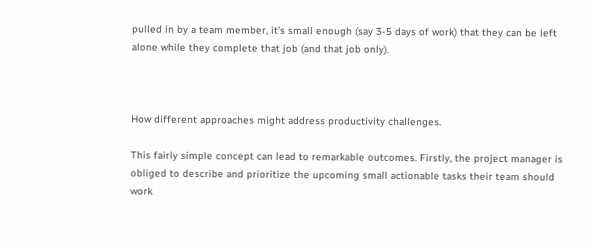pulled in by a team member, it’s small enough (say 3-5 days of work) that they can be left alone while they complete that job (and that job only).



How different approaches might address productivity challenges.

This fairly simple concept can lead to remarkable outcomes. Firstly, the project manager is obliged to describe and prioritize the upcoming small actionable tasks their team should work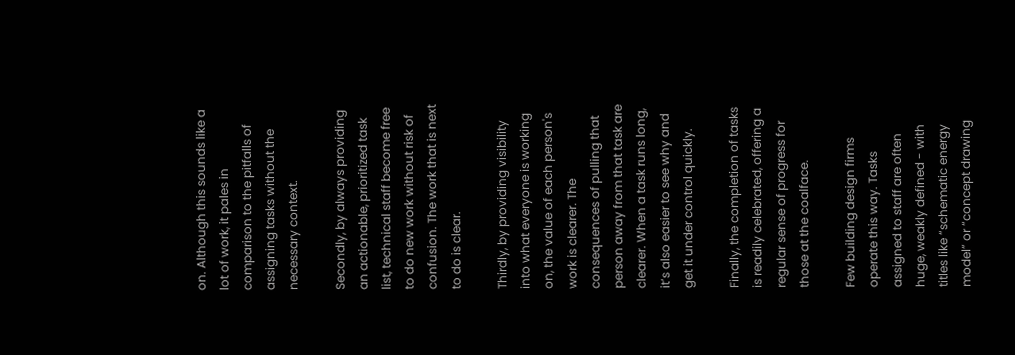on. Although this sounds like a lot of work, it pales in comparison to the pitfalls of assigning tasks without the necessary context.

Secondly, by always providing an actionable, prioritized task list, technical staff become free to do new work without risk of confusion. The work that is next to do is clear.

Thirdly, by providing visibility into what everyone is working on, the value of each person's work is clearer. The consequences of pulling that person away from that task are clearer. When a task runs long, it’s also easier to see why and get it under control quickly.

Finally, the completion of tasks is readily celebrated, offering a regular sense of progress for those at the coalface.

Few building design firms operate this way. Tasks assigned to staff are often huge, weakly defined - with titles like “schematic energy model” or “concept drawing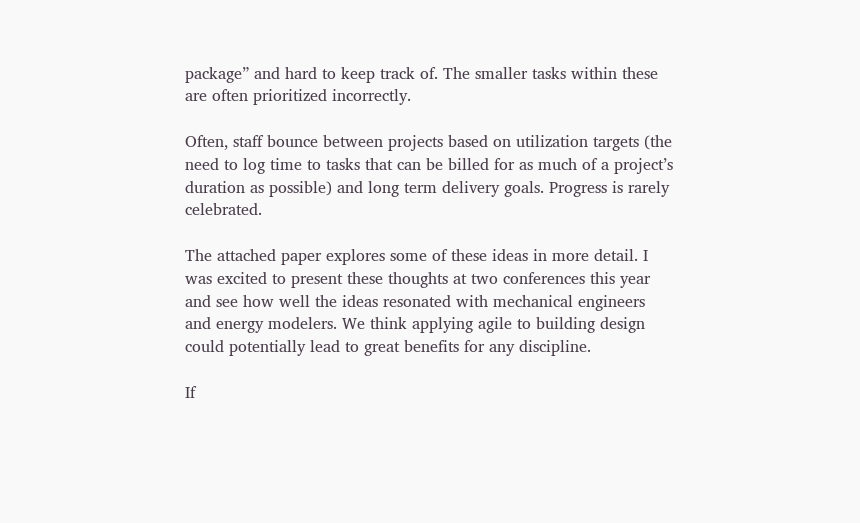package” and hard to keep track of. The smaller tasks within these are often prioritized incorrectly.

Often, staff bounce between projects based on utilization targets (the need to log time to tasks that can be billed for as much of a project’s duration as possible) and long term delivery goals. Progress is rarely celebrated.

The attached paper explores some of these ideas in more detail. I was excited to present these thoughts at two conferences this year and see how well the ideas resonated with mechanical engineers and energy modelers. We think applying agile to building design could potentially lead to great benefits for any discipline.

If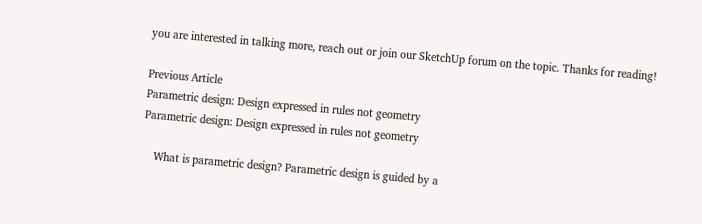you are interested in talking more, reach out or join our SketchUp forum on the topic. Thanks for reading!

Previous Article
Parametric design: Design expressed in rules not geometry
Parametric design: Design expressed in rules not geometry

    What is parametric design? Parametric design is guided by a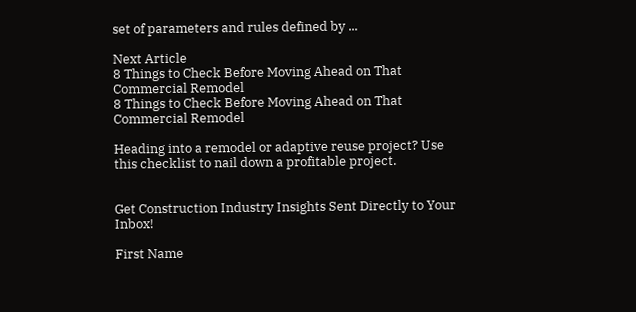set of parameters and rules defined by ...

Next Article
8 Things to Check Before Moving Ahead on That Commercial Remodel
8 Things to Check Before Moving Ahead on That Commercial Remodel

Heading into a remodel or adaptive reuse project? Use this checklist to nail down a profitable project.


Get Construction Industry Insights Sent Directly to Your Inbox!

First Name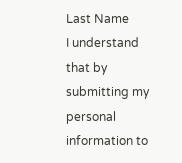Last Name
I understand that by submitting my personal information to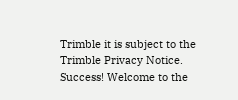Trimble it is subject to the Trimble Privacy Notice.
Success! Welcome to the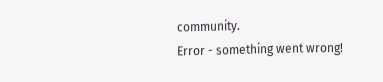community.
Error - something went wrong!